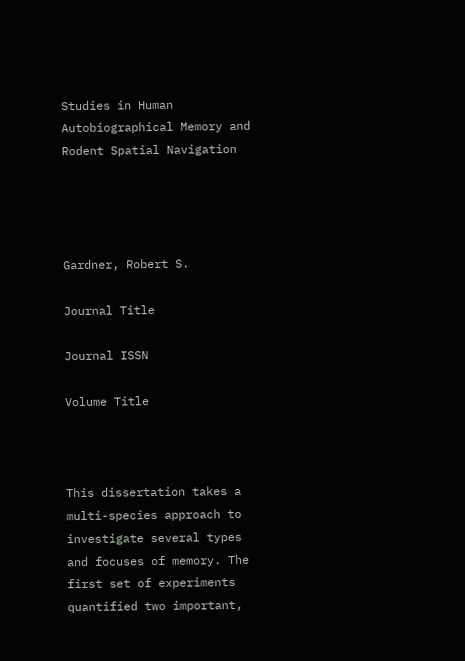Studies in Human Autobiographical Memory and Rodent Spatial Navigation




Gardner, Robert S.

Journal Title

Journal ISSN

Volume Title



This dissertation takes a multi-species approach to investigate several types and focuses of memory. The first set of experiments quantified two important,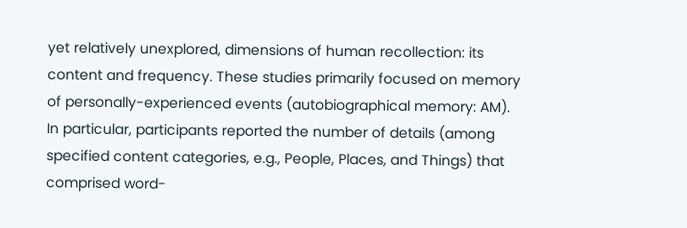yet relatively unexplored, dimensions of human recollection: its content and frequency. These studies primarily focused on memory of personally-experienced events (autobiographical memory: AM). In particular, participants reported the number of details (among specified content categories, e.g., People, Places, and Things) that comprised word-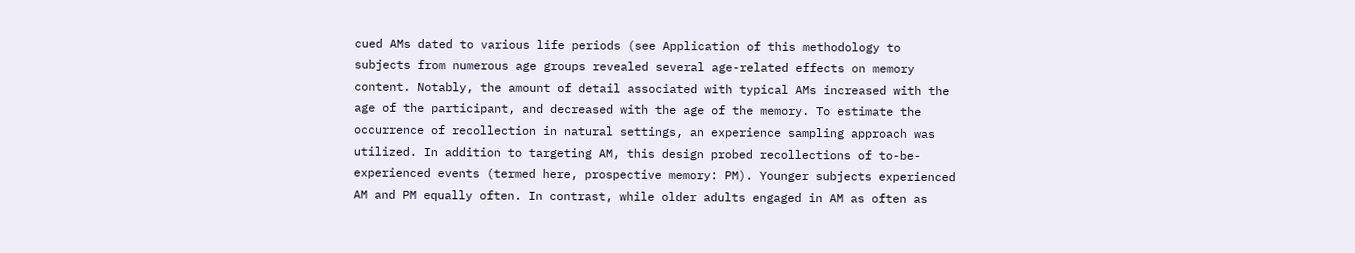cued AMs dated to various life periods (see Application of this methodology to subjects from numerous age groups revealed several age-related effects on memory content. Notably, the amount of detail associated with typical AMs increased with the age of the participant, and decreased with the age of the memory. To estimate the occurrence of recollection in natural settings, an experience sampling approach was utilized. In addition to targeting AM, this design probed recollections of to-be-experienced events (termed here, prospective memory: PM). Younger subjects experienced AM and PM equally often. In contrast, while older adults engaged in AM as often as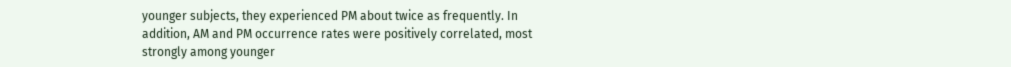younger subjects, they experienced PM about twice as frequently. In addition, AM and PM occurrence rates were positively correlated, most strongly among younger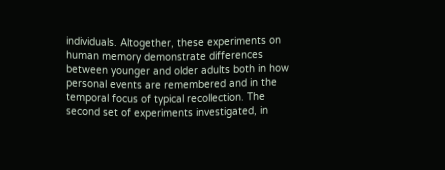individuals. Altogether, these experiments on human memory demonstrate differences between younger and older adults both in how personal events are remembered and in the temporal focus of typical recollection. The second set of experiments investigated, in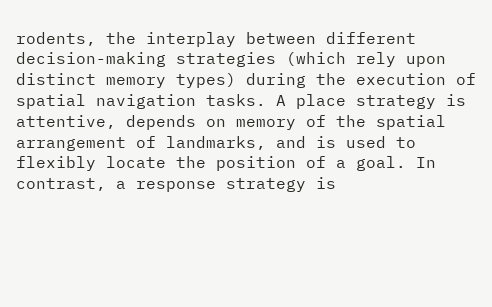rodents, the interplay between different decision-making strategies (which rely upon distinct memory types) during the execution of spatial navigation tasks. A place strategy is attentive, depends on memory of the spatial arrangement of landmarks, and is used to flexibly locate the position of a goal. In contrast, a response strategy is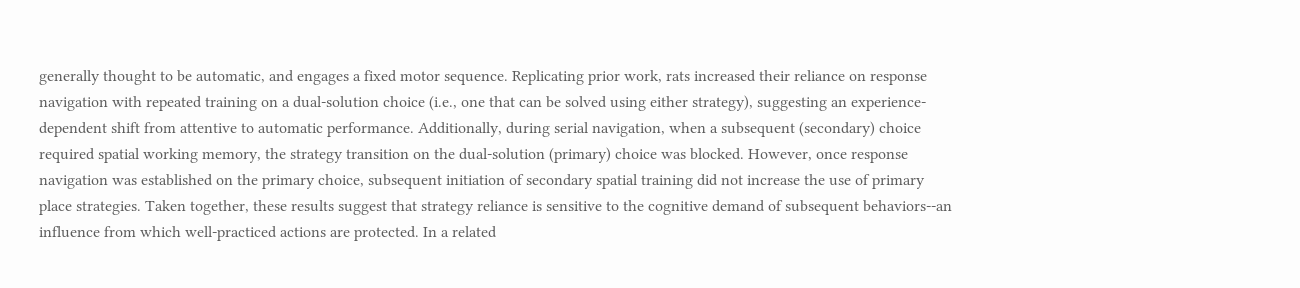generally thought to be automatic, and engages a fixed motor sequence. Replicating prior work, rats increased their reliance on response navigation with repeated training on a dual-solution choice (i.e., one that can be solved using either strategy), suggesting an experience-dependent shift from attentive to automatic performance. Additionally, during serial navigation, when a subsequent (secondary) choice required spatial working memory, the strategy transition on the dual-solution (primary) choice was blocked. However, once response navigation was established on the primary choice, subsequent initiation of secondary spatial training did not increase the use of primary place strategies. Taken together, these results suggest that strategy reliance is sensitive to the cognitive demand of subsequent behaviors--an influence from which well-practiced actions are protected. In a related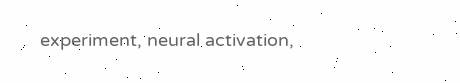experiment, neural activation,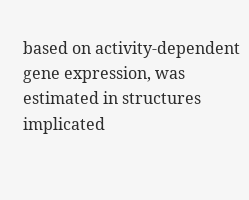based on activity-dependent gene expression, was estimated in structures implicated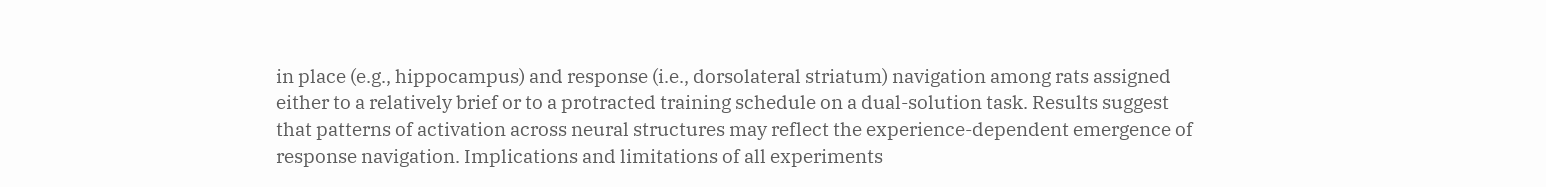in place (e.g., hippocampus) and response (i.e., dorsolateral striatum) navigation among rats assigned either to a relatively brief or to a protracted training schedule on a dual-solution task. Results suggest that patterns of activation across neural structures may reflect the experience-dependent emergence of response navigation. Implications and limitations of all experiments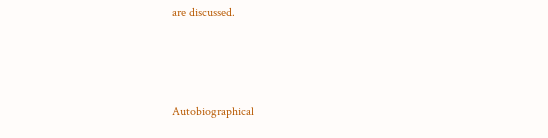are discussed.



Autobiographical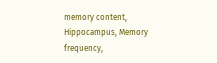memory content, Hippocampus, Memory frequency,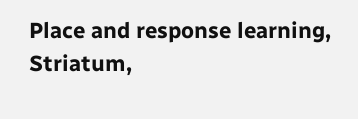Place and response learning, Striatum,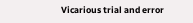Vicarious trial and error